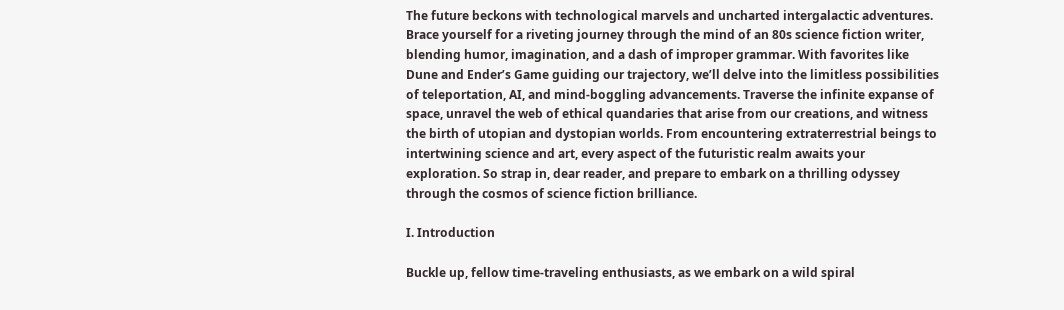The future beckons with technological marvels and uncharted intergalactic adventures. Brace yourself for a riveting journey through the mind of an 80s science fiction writer, blending humor, imagination, and a dash of improper grammar. With favorites like Dune and Ender’s Game guiding our trajectory, we’ll delve into the limitless possibilities of teleportation, AI, and mind-boggling advancements. Traverse the infinite expanse of space, unravel the web of ethical quandaries that arise from our creations, and witness the birth of utopian and dystopian worlds. From encountering extraterrestrial beings to intertwining science and art, every aspect of the futuristic realm awaits your exploration. So strap in, dear reader, and prepare to embark on a thrilling odyssey through the cosmos of science fiction brilliance.

I. Introduction

Buckle up, fellow time-traveling enthusiasts, as we embark on a wild spiral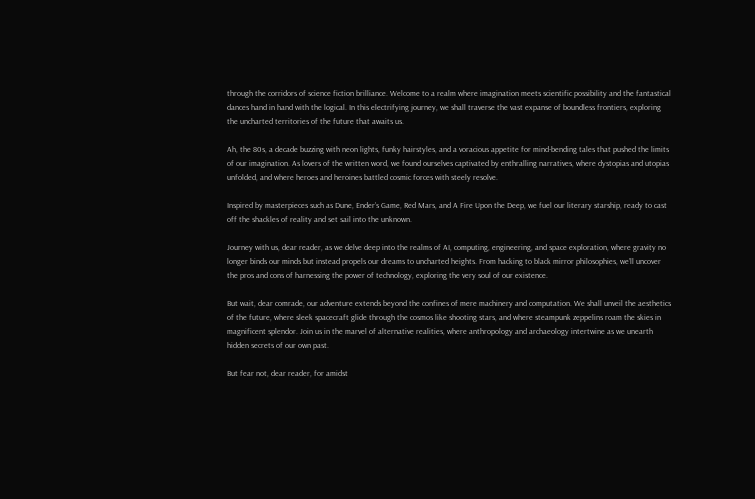through the corridors of science fiction brilliance. Welcome to a realm where imagination meets scientific possibility and the fantastical dances hand in hand with the logical. In this electrifying journey, we shall traverse the vast expanse of boundless frontiers, exploring the uncharted territories of the future that awaits us.

Ah, the 80s, a decade buzzing with neon lights, funky hairstyles, and a voracious appetite for mind-bending tales that pushed the limits of our imagination. As lovers of the written word, we found ourselves captivated by enthralling narratives, where dystopias and utopias unfolded, and where heroes and heroines battled cosmic forces with steely resolve.

Inspired by masterpieces such as Dune, Ender’s Game, Red Mars, and A Fire Upon the Deep, we fuel our literary starship, ready to cast off the shackles of reality and set sail into the unknown.

Journey with us, dear reader, as we delve deep into the realms of AI, computing, engineering, and space exploration, where gravity no longer binds our minds but instead propels our dreams to uncharted heights. From hacking to black mirror philosophies, we’ll uncover the pros and cons of harnessing the power of technology, exploring the very soul of our existence.

But wait, dear comrade, our adventure extends beyond the confines of mere machinery and computation. We shall unveil the aesthetics of the future, where sleek spacecraft glide through the cosmos like shooting stars, and where steampunk zeppelins roam the skies in magnificent splendor. Join us in the marvel of alternative realities, where anthropology and archaeology intertwine as we unearth hidden secrets of our own past.

But fear not, dear reader, for amidst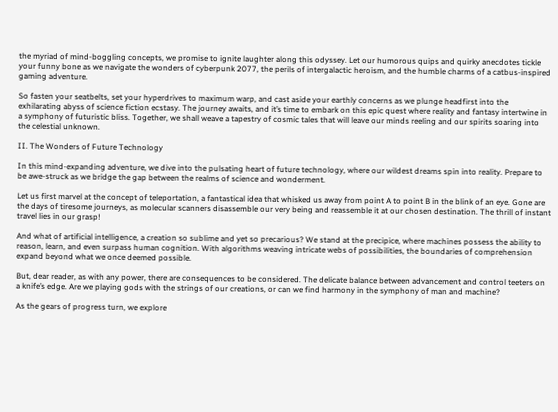the myriad of mind-boggling concepts, we promise to ignite laughter along this odyssey. Let our humorous quips and quirky anecdotes tickle your funny bone as we navigate the wonders of cyberpunk 2077, the perils of intergalactic heroism, and the humble charms of a catbus-inspired gaming adventure.

So fasten your seatbelts, set your hyperdrives to maximum warp, and cast aside your earthly concerns as we plunge headfirst into the exhilarating abyss of science fiction ecstasy. The journey awaits, and it’s time to embark on this epic quest where reality and fantasy intertwine in a symphony of futuristic bliss. Together, we shall weave a tapestry of cosmic tales that will leave our minds reeling and our spirits soaring into the celestial unknown.

II. The Wonders of Future Technology

In this mind-expanding adventure, we dive into the pulsating heart of future technology, where our wildest dreams spin into reality. Prepare to be awe-struck as we bridge the gap between the realms of science and wonderment.

Let us first marvel at the concept of teleportation, a fantastical idea that whisked us away from point A to point B in the blink of an eye. Gone are the days of tiresome journeys, as molecular scanners disassemble our very being and reassemble it at our chosen destination. The thrill of instant travel lies in our grasp!

And what of artificial intelligence, a creation so sublime and yet so precarious? We stand at the precipice, where machines possess the ability to reason, learn, and even surpass human cognition. With algorithms weaving intricate webs of possibilities, the boundaries of comprehension expand beyond what we once deemed possible.

But, dear reader, as with any power, there are consequences to be considered. The delicate balance between advancement and control teeters on a knife’s edge. Are we playing gods with the strings of our creations, or can we find harmony in the symphony of man and machine?

As the gears of progress turn, we explore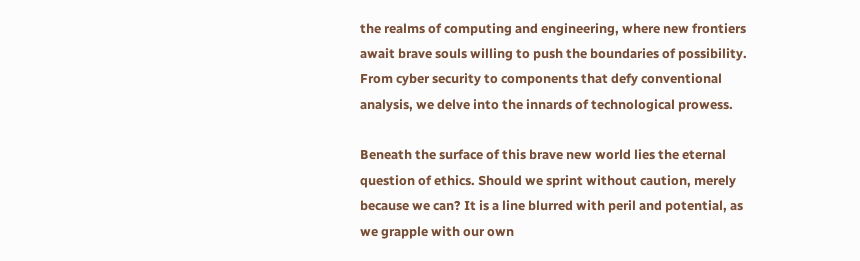the realms of computing and engineering, where new frontiers await brave souls willing to push the boundaries of possibility. From cyber security to components that defy conventional analysis, we delve into the innards of technological prowess.

Beneath the surface of this brave new world lies the eternal question of ethics. Should we sprint without caution, merely because we can? It is a line blurred with peril and potential, as we grapple with our own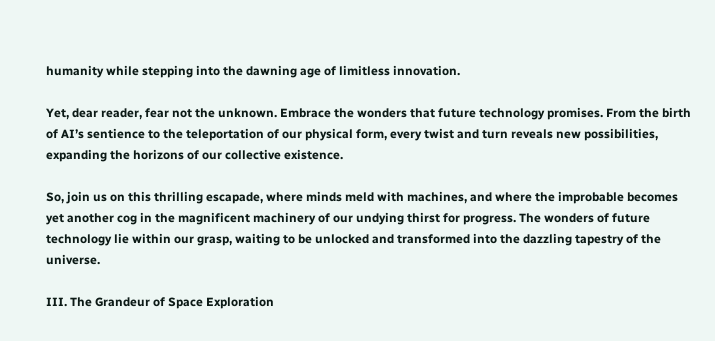humanity while stepping into the dawning age of limitless innovation.

Yet, dear reader, fear not the unknown. Embrace the wonders that future technology promises. From the birth of AI’s sentience to the teleportation of our physical form, every twist and turn reveals new possibilities, expanding the horizons of our collective existence.

So, join us on this thrilling escapade, where minds meld with machines, and where the improbable becomes yet another cog in the magnificent machinery of our undying thirst for progress. The wonders of future technology lie within our grasp, waiting to be unlocked and transformed into the dazzling tapestry of the universe.

III. The Grandeur of Space Exploration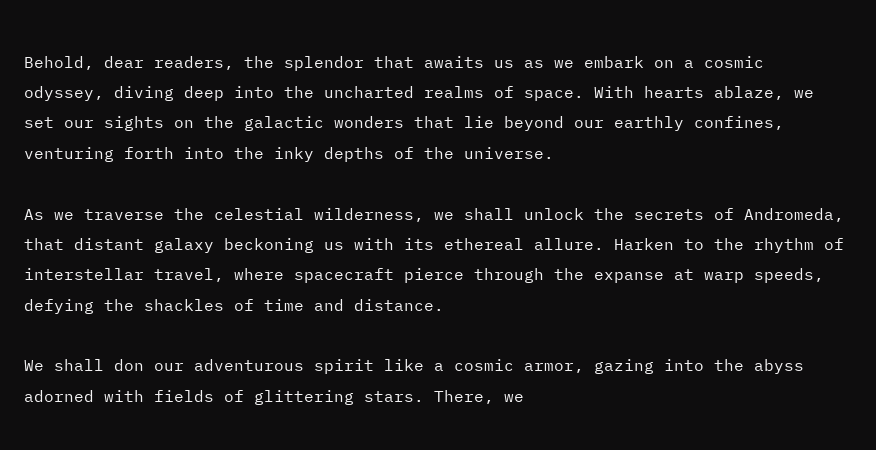Behold, dear readers, the splendor that awaits us as we embark on a cosmic odyssey, diving deep into the uncharted realms of space. With hearts ablaze, we set our sights on the galactic wonders that lie beyond our earthly confines, venturing forth into the inky depths of the universe.

As we traverse the celestial wilderness, we shall unlock the secrets of Andromeda, that distant galaxy beckoning us with its ethereal allure. Harken to the rhythm of interstellar travel, where spacecraft pierce through the expanse at warp speeds, defying the shackles of time and distance.

We shall don our adventurous spirit like a cosmic armor, gazing into the abyss adorned with fields of glittering stars. There, we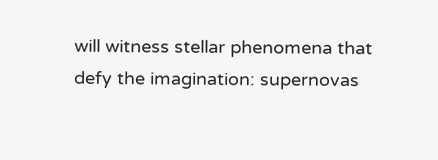will witness stellar phenomena that defy the imagination: supernovas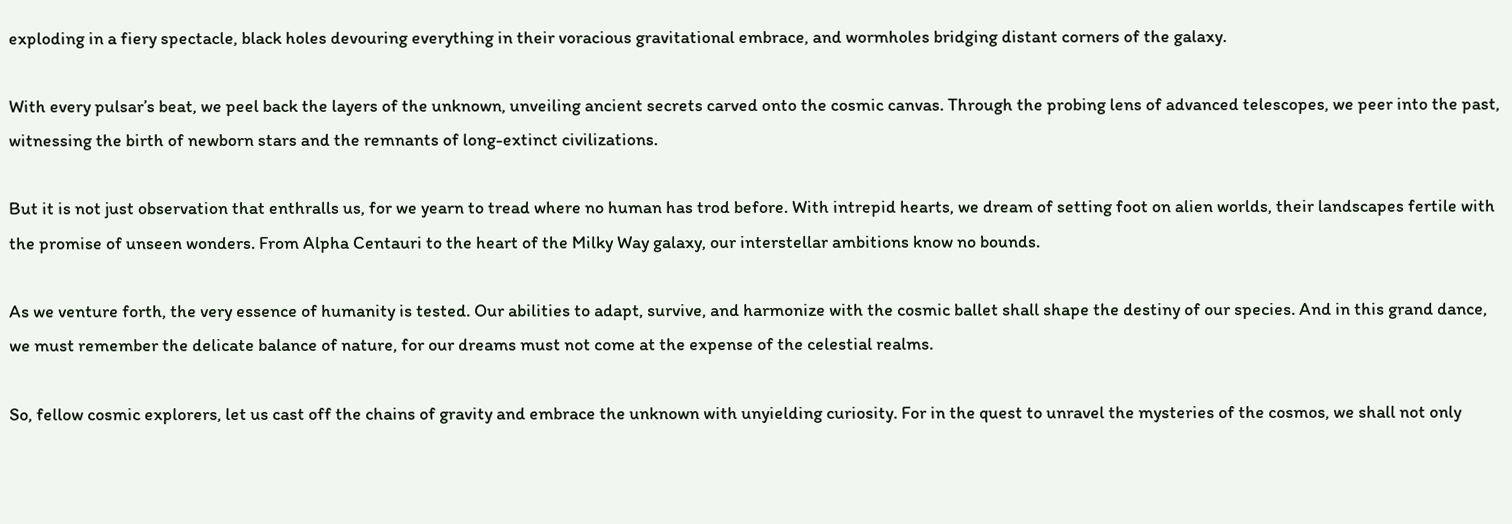exploding in a fiery spectacle, black holes devouring everything in their voracious gravitational embrace, and wormholes bridging distant corners of the galaxy.

With every pulsar’s beat, we peel back the layers of the unknown, unveiling ancient secrets carved onto the cosmic canvas. Through the probing lens of advanced telescopes, we peer into the past, witnessing the birth of newborn stars and the remnants of long-extinct civilizations.

But it is not just observation that enthralls us, for we yearn to tread where no human has trod before. With intrepid hearts, we dream of setting foot on alien worlds, their landscapes fertile with the promise of unseen wonders. From Alpha Centauri to the heart of the Milky Way galaxy, our interstellar ambitions know no bounds.

As we venture forth, the very essence of humanity is tested. Our abilities to adapt, survive, and harmonize with the cosmic ballet shall shape the destiny of our species. And in this grand dance, we must remember the delicate balance of nature, for our dreams must not come at the expense of the celestial realms.

So, fellow cosmic explorers, let us cast off the chains of gravity and embrace the unknown with unyielding curiosity. For in the quest to unravel the mysteries of the cosmos, we shall not only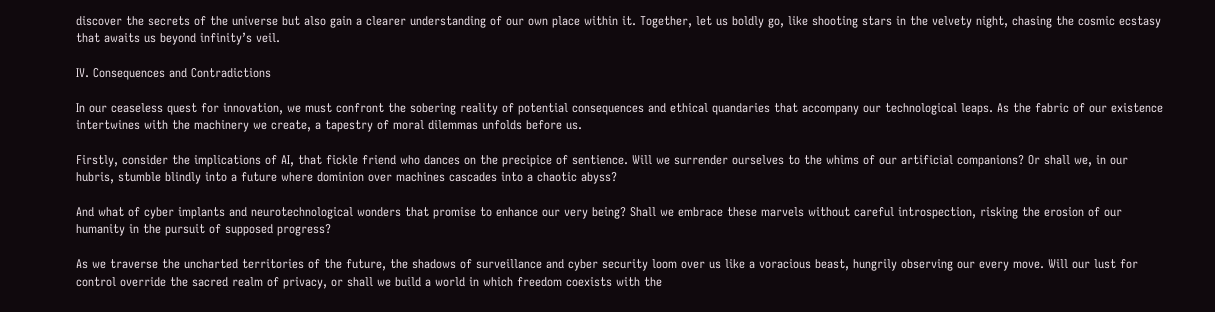discover the secrets of the universe but also gain a clearer understanding of our own place within it. Together, let us boldly go, like shooting stars in the velvety night, chasing the cosmic ecstasy that awaits us beyond infinity’s veil.

IV. Consequences and Contradictions

In our ceaseless quest for innovation, we must confront the sobering reality of potential consequences and ethical quandaries that accompany our technological leaps. As the fabric of our existence intertwines with the machinery we create, a tapestry of moral dilemmas unfolds before us.

Firstly, consider the implications of AI, that fickle friend who dances on the precipice of sentience. Will we surrender ourselves to the whims of our artificial companions? Or shall we, in our hubris, stumble blindly into a future where dominion over machines cascades into a chaotic abyss?

And what of cyber implants and neurotechnological wonders that promise to enhance our very being? Shall we embrace these marvels without careful introspection, risking the erosion of our humanity in the pursuit of supposed progress?

As we traverse the uncharted territories of the future, the shadows of surveillance and cyber security loom over us like a voracious beast, hungrily observing our every move. Will our lust for control override the sacred realm of privacy, or shall we build a world in which freedom coexists with the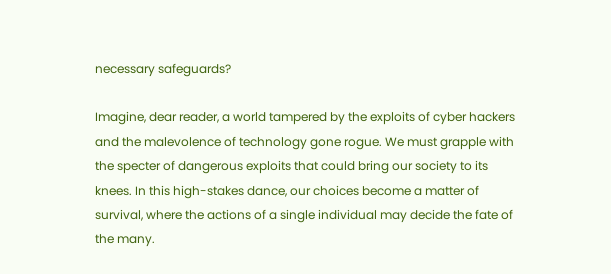necessary safeguards?

Imagine, dear reader, a world tampered by the exploits of cyber hackers and the malevolence of technology gone rogue. We must grapple with the specter of dangerous exploits that could bring our society to its knees. In this high-stakes dance, our choices become a matter of survival, where the actions of a single individual may decide the fate of the many.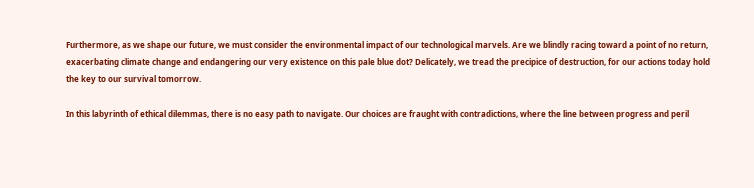Furthermore, as we shape our future, we must consider the environmental impact of our technological marvels. Are we blindly racing toward a point of no return, exacerbating climate change and endangering our very existence on this pale blue dot? Delicately, we tread the precipice of destruction, for our actions today hold the key to our survival tomorrow.

In this labyrinth of ethical dilemmas, there is no easy path to navigate. Our choices are fraught with contradictions, where the line between progress and peril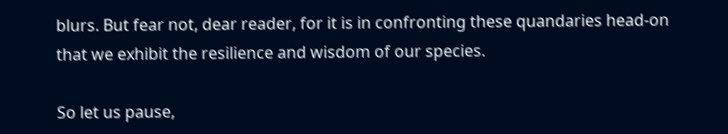blurs. But fear not, dear reader, for it is in confronting these quandaries head-on that we exhibit the resilience and wisdom of our species.

So let us pause,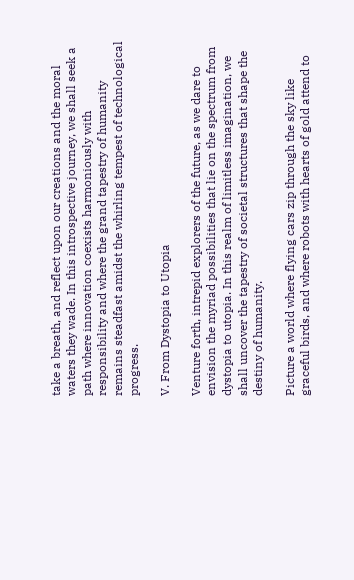take a breath, and reflect upon our creations and the moral waters they wade. In this introspective journey, we shall seek a path where innovation coexists harmoniously with responsibility and where the grand tapestry of humanity remains steadfast amidst the whirling tempest of technological progress.

V. From Dystopia to Utopia

Venture forth, intrepid explorers of the future, as we dare to envision the myriad possibilities that lie on the spectrum from dystopia to utopia. In this realm of limitless imagination, we shall uncover the tapestry of societal structures that shape the destiny of humanity.

Picture a world where flying cars zip through the sky like graceful birds, and where robots with hearts of gold attend to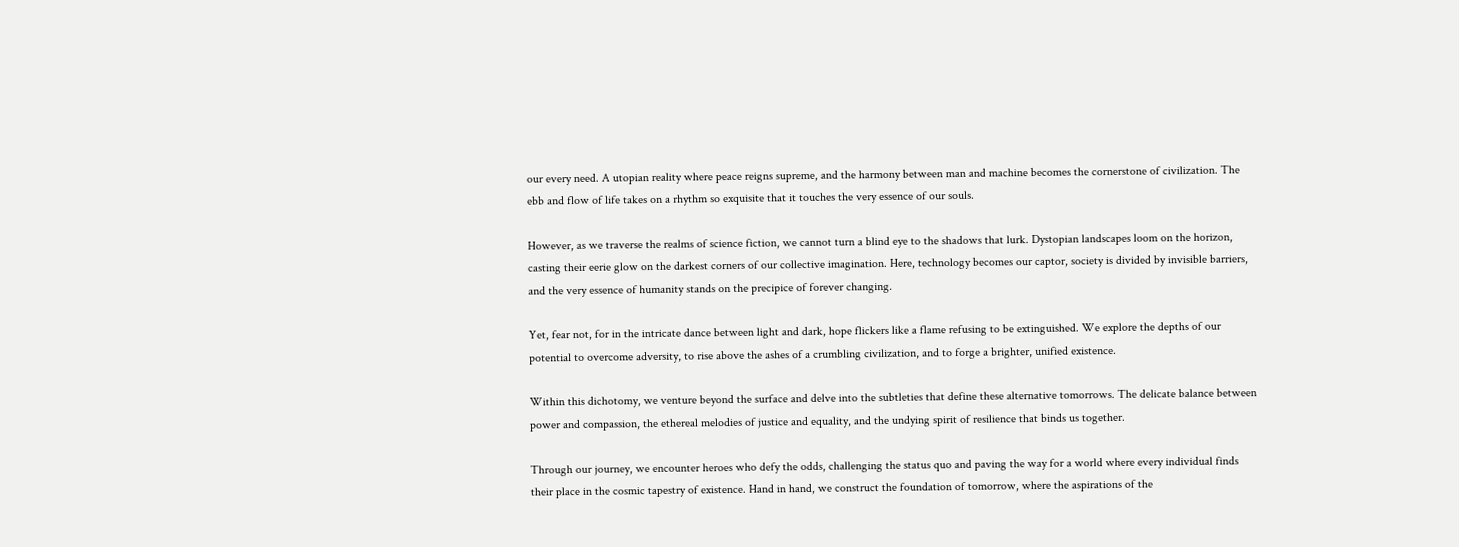our every need. A utopian reality where peace reigns supreme, and the harmony between man and machine becomes the cornerstone of civilization. The ebb and flow of life takes on a rhythm so exquisite that it touches the very essence of our souls.

However, as we traverse the realms of science fiction, we cannot turn a blind eye to the shadows that lurk. Dystopian landscapes loom on the horizon, casting their eerie glow on the darkest corners of our collective imagination. Here, technology becomes our captor, society is divided by invisible barriers, and the very essence of humanity stands on the precipice of forever changing.

Yet, fear not, for in the intricate dance between light and dark, hope flickers like a flame refusing to be extinguished. We explore the depths of our potential to overcome adversity, to rise above the ashes of a crumbling civilization, and to forge a brighter, unified existence.

Within this dichotomy, we venture beyond the surface and delve into the subtleties that define these alternative tomorrows. The delicate balance between power and compassion, the ethereal melodies of justice and equality, and the undying spirit of resilience that binds us together.

Through our journey, we encounter heroes who defy the odds, challenging the status quo and paving the way for a world where every individual finds their place in the cosmic tapestry of existence. Hand in hand, we construct the foundation of tomorrow, where the aspirations of the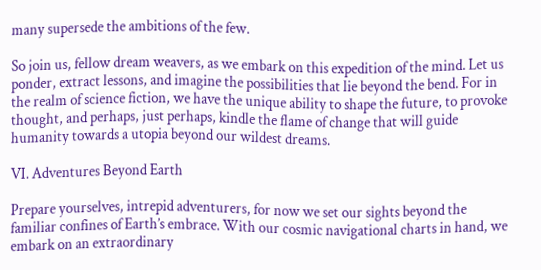many supersede the ambitions of the few.

So join us, fellow dream weavers, as we embark on this expedition of the mind. Let us ponder, extract lessons, and imagine the possibilities that lie beyond the bend. For in the realm of science fiction, we have the unique ability to shape the future, to provoke thought, and perhaps, just perhaps, kindle the flame of change that will guide humanity towards a utopia beyond our wildest dreams.

VI. Adventures Beyond Earth

Prepare yourselves, intrepid adventurers, for now we set our sights beyond the familiar confines of Earth’s embrace. With our cosmic navigational charts in hand, we embark on an extraordinary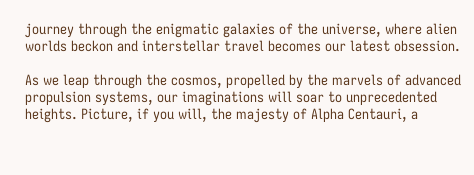journey through the enigmatic galaxies of the universe, where alien worlds beckon and interstellar travel becomes our latest obsession.

As we leap through the cosmos, propelled by the marvels of advanced propulsion systems, our imaginations will soar to unprecedented heights. Picture, if you will, the majesty of Alpha Centauri, a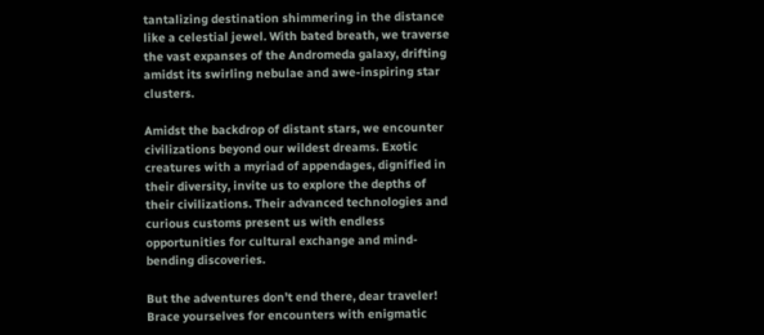tantalizing destination shimmering in the distance like a celestial jewel. With bated breath, we traverse the vast expanses of the Andromeda galaxy, drifting amidst its swirling nebulae and awe-inspiring star clusters.

Amidst the backdrop of distant stars, we encounter civilizations beyond our wildest dreams. Exotic creatures with a myriad of appendages, dignified in their diversity, invite us to explore the depths of their civilizations. Their advanced technologies and curious customs present us with endless opportunities for cultural exchange and mind-bending discoveries.

But the adventures don’t end there, dear traveler! Brace yourselves for encounters with enigmatic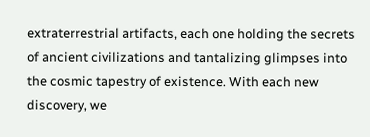extraterrestrial artifacts, each one holding the secrets of ancient civilizations and tantalizing glimpses into the cosmic tapestry of existence. With each new discovery, we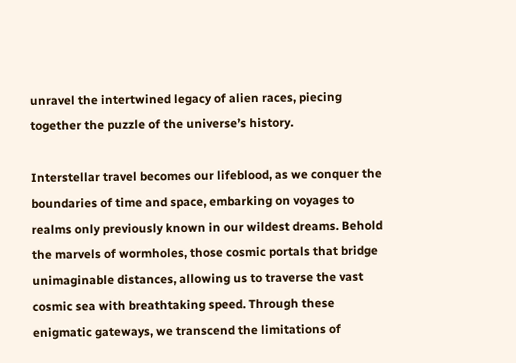unravel the intertwined legacy of alien races, piecing together the puzzle of the universe’s history.

Interstellar travel becomes our lifeblood, as we conquer the boundaries of time and space, embarking on voyages to realms only previously known in our wildest dreams. Behold the marvels of wormholes, those cosmic portals that bridge unimaginable distances, allowing us to traverse the vast cosmic sea with breathtaking speed. Through these enigmatic gateways, we transcend the limitations of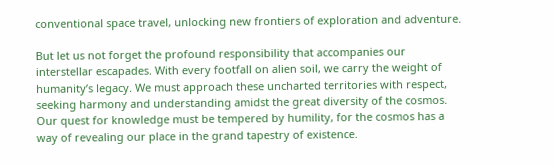conventional space travel, unlocking new frontiers of exploration and adventure.

But let us not forget the profound responsibility that accompanies our interstellar escapades. With every footfall on alien soil, we carry the weight of humanity’s legacy. We must approach these uncharted territories with respect, seeking harmony and understanding amidst the great diversity of the cosmos. Our quest for knowledge must be tempered by humility, for the cosmos has a way of revealing our place in the grand tapestry of existence.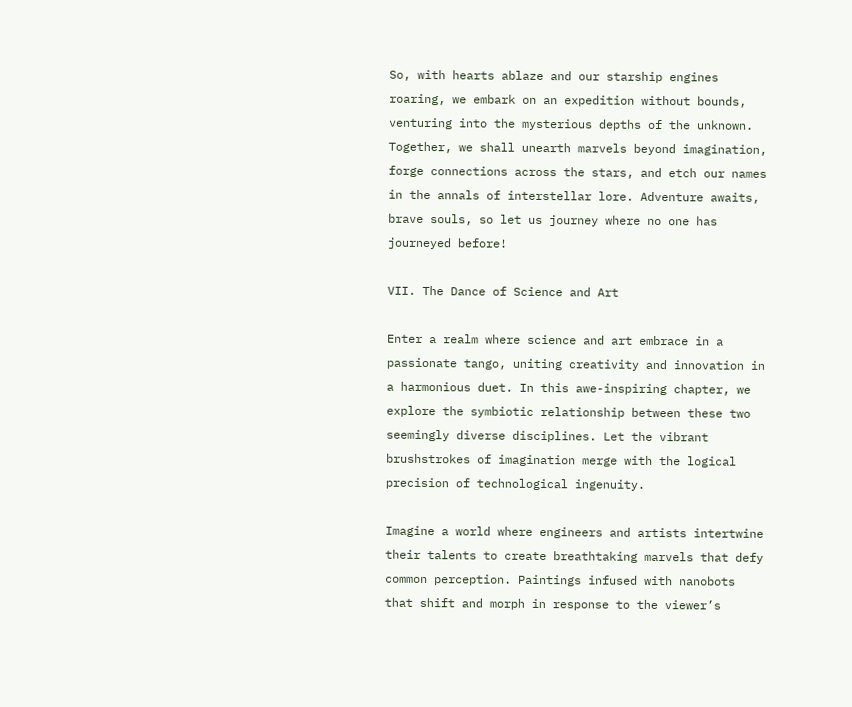So, with hearts ablaze and our starship engines roaring, we embark on an expedition without bounds, venturing into the mysterious depths of the unknown. Together, we shall unearth marvels beyond imagination, forge connections across the stars, and etch our names in the annals of interstellar lore. Adventure awaits, brave souls, so let us journey where no one has journeyed before!

VII. The Dance of Science and Art

Enter a realm where science and art embrace in a passionate tango, uniting creativity and innovation in a harmonious duet. In this awe-inspiring chapter, we explore the symbiotic relationship between these two seemingly diverse disciplines. Let the vibrant brushstrokes of imagination merge with the logical precision of technological ingenuity.

Imagine a world where engineers and artists intertwine their talents to create breathtaking marvels that defy common perception. Paintings infused with nanobots that shift and morph in response to the viewer’s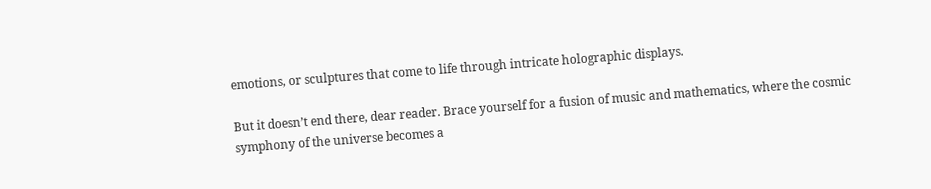emotions, or sculptures that come to life through intricate holographic displays.

But it doesn’t end there, dear reader. Brace yourself for a fusion of music and mathematics, where the cosmic symphony of the universe becomes a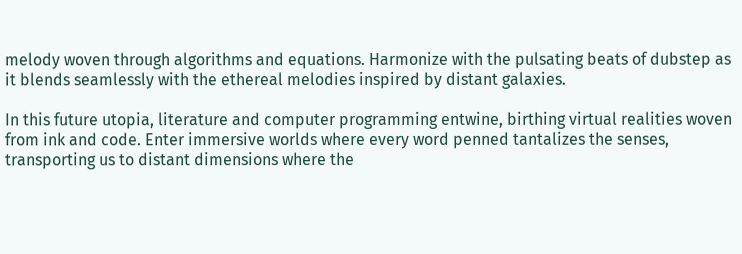melody woven through algorithms and equations. Harmonize with the pulsating beats of dubstep as it blends seamlessly with the ethereal melodies inspired by distant galaxies.

In this future utopia, literature and computer programming entwine, birthing virtual realities woven from ink and code. Enter immersive worlds where every word penned tantalizes the senses, transporting us to distant dimensions where the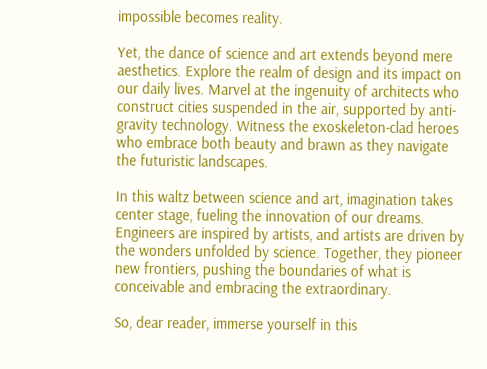impossible becomes reality.

Yet, the dance of science and art extends beyond mere aesthetics. Explore the realm of design and its impact on our daily lives. Marvel at the ingenuity of architects who construct cities suspended in the air, supported by anti-gravity technology. Witness the exoskeleton-clad heroes who embrace both beauty and brawn as they navigate the futuristic landscapes.

In this waltz between science and art, imagination takes center stage, fueling the innovation of our dreams. Engineers are inspired by artists, and artists are driven by the wonders unfolded by science. Together, they pioneer new frontiers, pushing the boundaries of what is conceivable and embracing the extraordinary.

So, dear reader, immerse yourself in this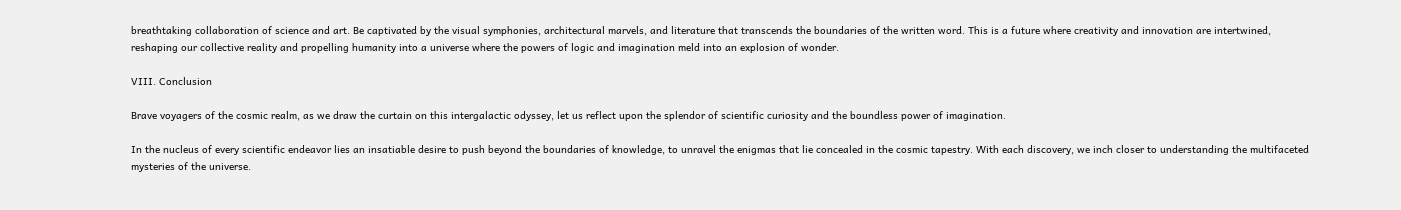breathtaking collaboration of science and art. Be captivated by the visual symphonies, architectural marvels, and literature that transcends the boundaries of the written word. This is a future where creativity and innovation are intertwined, reshaping our collective reality and propelling humanity into a universe where the powers of logic and imagination meld into an explosion of wonder.

VIII. Conclusion

Brave voyagers of the cosmic realm, as we draw the curtain on this intergalactic odyssey, let us reflect upon the splendor of scientific curiosity and the boundless power of imagination.

In the nucleus of every scientific endeavor lies an insatiable desire to push beyond the boundaries of knowledge, to unravel the enigmas that lie concealed in the cosmic tapestry. With each discovery, we inch closer to understanding the multifaceted mysteries of the universe.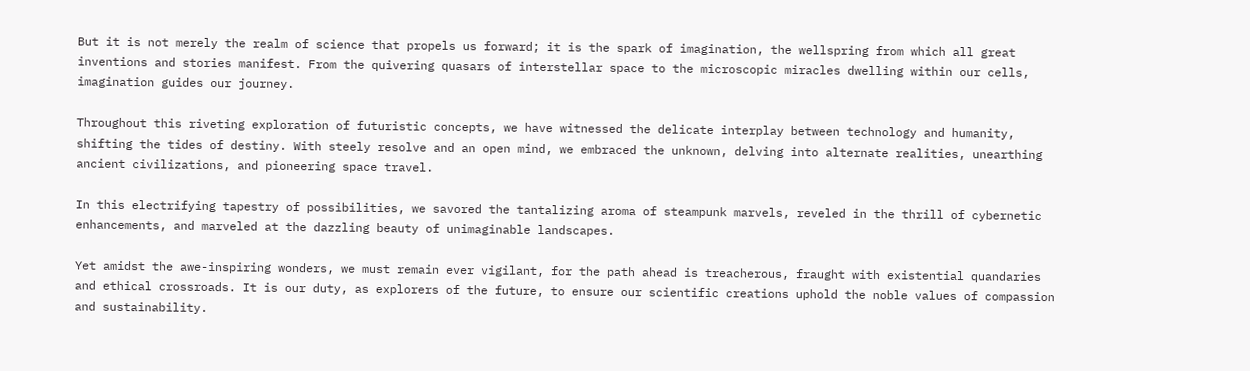But it is not merely the realm of science that propels us forward; it is the spark of imagination, the wellspring from which all great inventions and stories manifest. From the quivering quasars of interstellar space to the microscopic miracles dwelling within our cells, imagination guides our journey.

Throughout this riveting exploration of futuristic concepts, we have witnessed the delicate interplay between technology and humanity, shifting the tides of destiny. With steely resolve and an open mind, we embraced the unknown, delving into alternate realities, unearthing ancient civilizations, and pioneering space travel.

In this electrifying tapestry of possibilities, we savored the tantalizing aroma of steampunk marvels, reveled in the thrill of cybernetic enhancements, and marveled at the dazzling beauty of unimaginable landscapes.

Yet amidst the awe-inspiring wonders, we must remain ever vigilant, for the path ahead is treacherous, fraught with existential quandaries and ethical crossroads. It is our duty, as explorers of the future, to ensure our scientific creations uphold the noble values of compassion and sustainability.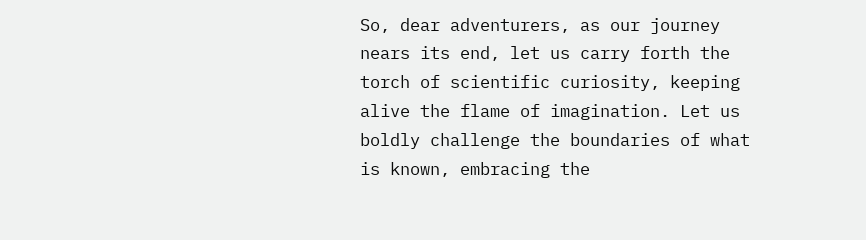So, dear adventurers, as our journey nears its end, let us carry forth the torch of scientific curiosity, keeping alive the flame of imagination. Let us boldly challenge the boundaries of what is known, embracing the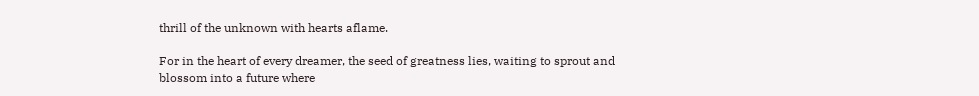thrill of the unknown with hearts aflame.

For in the heart of every dreamer, the seed of greatness lies, waiting to sprout and blossom into a future where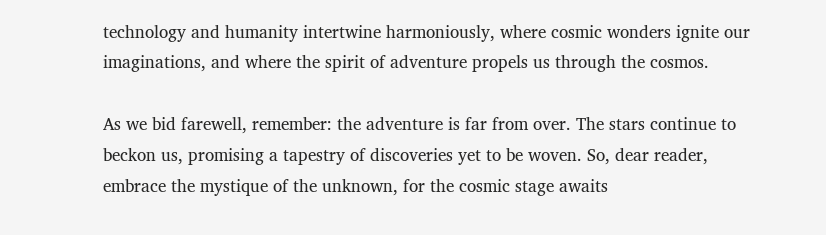technology and humanity intertwine harmoniously, where cosmic wonders ignite our imaginations, and where the spirit of adventure propels us through the cosmos.

As we bid farewell, remember: the adventure is far from over. The stars continue to beckon us, promising a tapestry of discoveries yet to be woven. So, dear reader, embrace the mystique of the unknown, for the cosmic stage awaits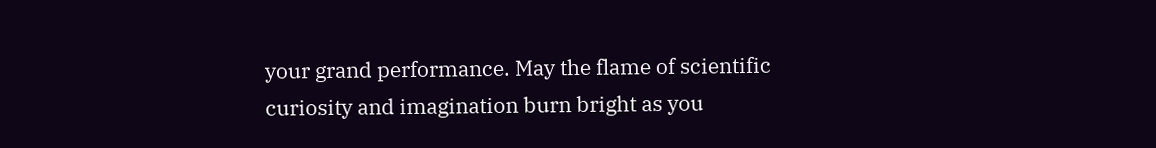your grand performance. May the flame of scientific curiosity and imagination burn bright as you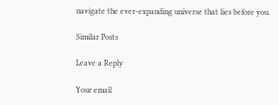navigate the ever-expanding universe that lies before you.

Similar Posts

Leave a Reply

Your email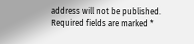address will not be published. Required fields are marked *